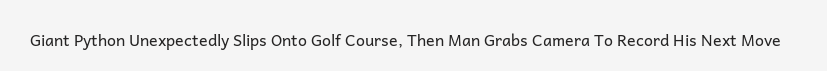Giant Python Unexpectedly Slips Onto Golf Course, Then Man Grabs Camera To Record His Next Move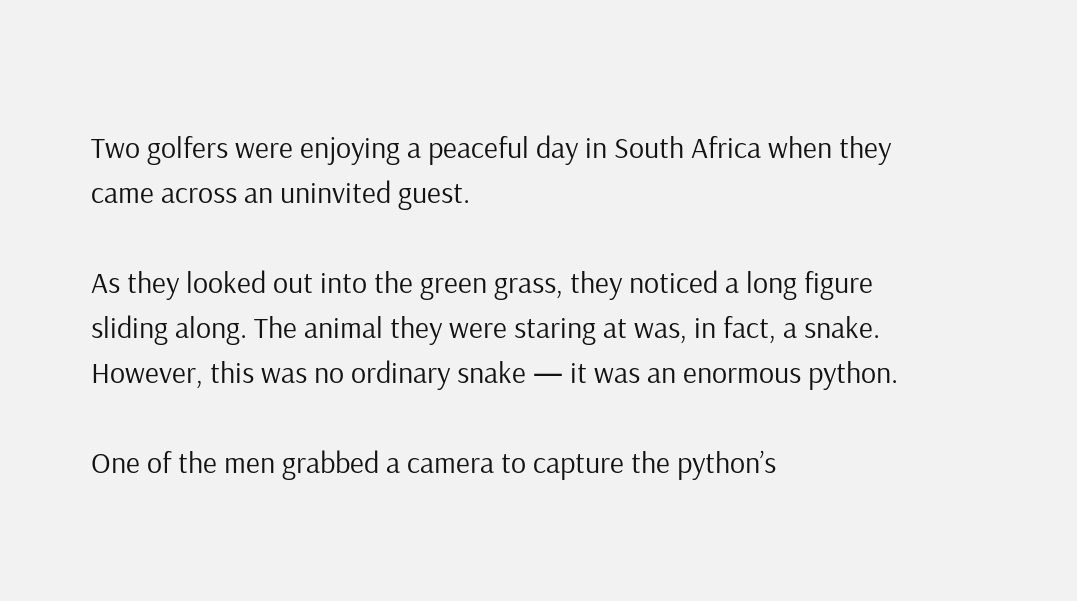Two golfers were enjoying a peaceful day in South Africa when they came across an uninvited guest.

As they looked out into the green grass, they noticed a long figure sliding along. The animal they were staring at was, in fact, a snake. However, this was no ordinary snake — it was an enormous python.

One of the men grabbed a camera to capture the python’s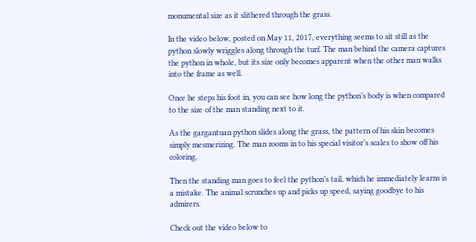monumental size as it slithered through the grass.

In the video below, posted on May 11, 2017, everything seems to sit still as the python slowly wriggles along through the turf. The man behind the camera captures the python in whole, but its size only becomes apparent when the other man walks into the frame as well.

Once he steps his foot in, you can see how long the python’s body is when compared to the size of the man standing next to it.

As the gargantuan python slides along the grass, the pattern of his skin becomes simply mesmerizing. The man zooms in to his special visitor’s scales to show off his coloring.

Then the standing man goes to feel the python’s tail, which he immediately learns is a mistake. The animal scrunches up and picks up speed, saying goodbye to his admirers.

Check out the video below to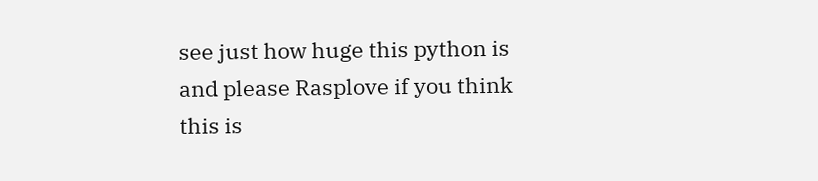see just how huge this python is and please Rasplove if you think this is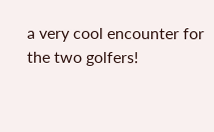a very cool encounter for the two golfers!